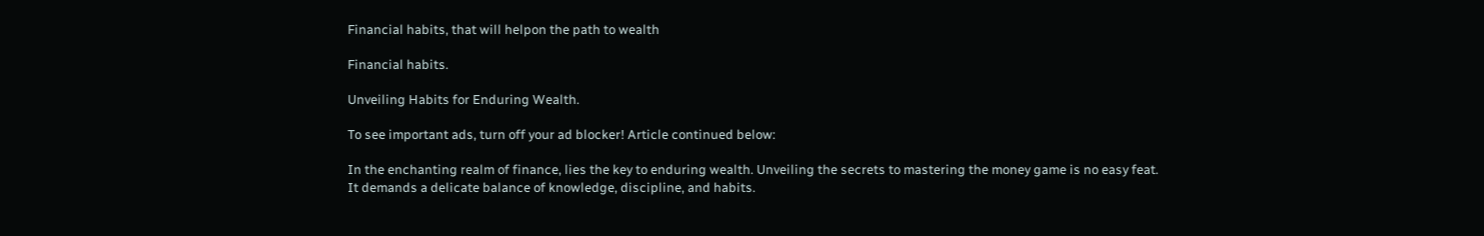Financial habits, that will helpon the path to wealth

Financial habits.

Unveiling Habits for Enduring Wealth.

To see important ads, turn off your ad blocker! Article continued below:

In the enchanting realm of finance, lies the key to enduring wealth. Unveiling the secrets to mastering the money game is no easy feat. It demands a delicate balance of knowledge, discipline, and habits.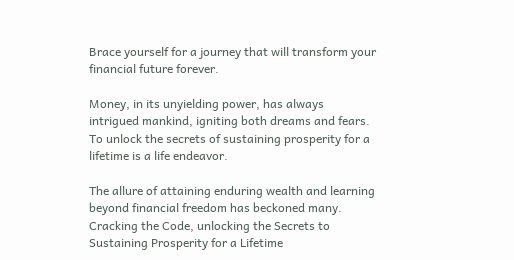Brace yourself for a journey that will transform your financial future forever.

Money, in its unyielding power, has always intrigued mankind, igniting both dreams and fears. To unlock the secrets of sustaining prosperity for a lifetime is a life endeavor.

The allure of attaining enduring wealth and learning beyond financial freedom has beckoned many. Cracking the Code, unlocking the Secrets to Sustaining Prosperity for a Lifetime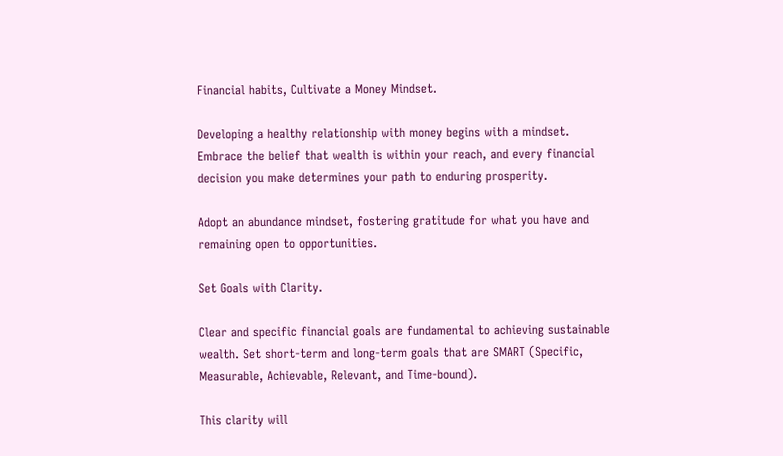Financial habits, Cultivate a Money Mindset.

Developing a healthy relationship with money begins with a mindset. Embrace the belief that wealth is within your reach, and every financial decision you make determines your path to enduring prosperity.

Adopt an abundance mindset, fostering gratitude for what you have and remaining open to opportunities.

Set Goals with Clarity.

Clear and specific financial goals are fundamental to achieving sustainable wealth. Set short-term and long-term goals that are SMART (Specific, Measurable, Achievable, Relevant, and Time-bound).

This clarity will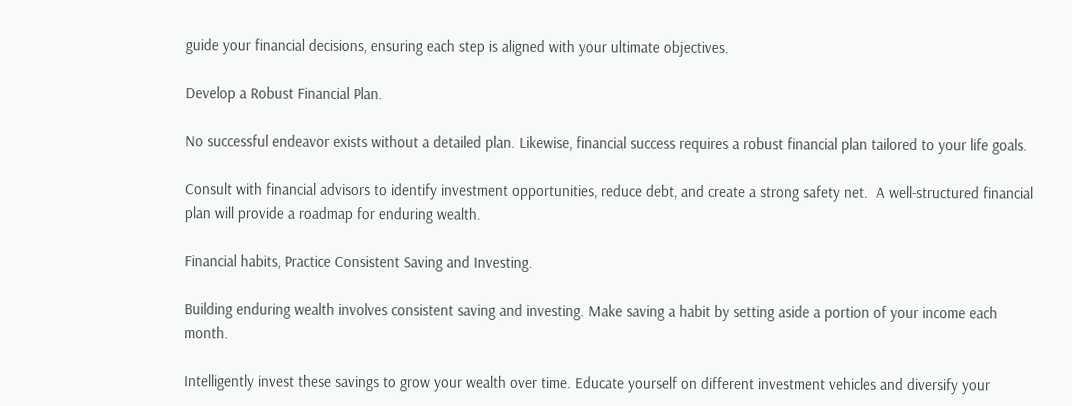guide your financial decisions, ensuring each step is aligned with your ultimate objectives.

Develop a Robust Financial Plan.

No successful endeavor exists without a detailed plan. Likewise, financial success requires a robust financial plan tailored to your life goals.

Consult with financial advisors to identify investment opportunities, reduce debt, and create a strong safety net.  A well-structured financial plan will provide a roadmap for enduring wealth.

Financial habits, Practice Consistent Saving and Investing.

Building enduring wealth involves consistent saving and investing. Make saving a habit by setting aside a portion of your income each month.

Intelligently invest these savings to grow your wealth over time. Educate yourself on different investment vehicles and diversify your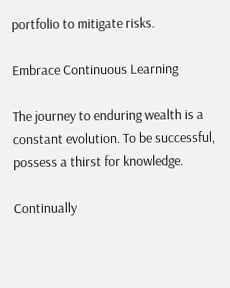portfolio to mitigate risks.

Embrace Continuous Learning

The journey to enduring wealth is a constant evolution. To be successful, possess a thirst for knowledge.

Continually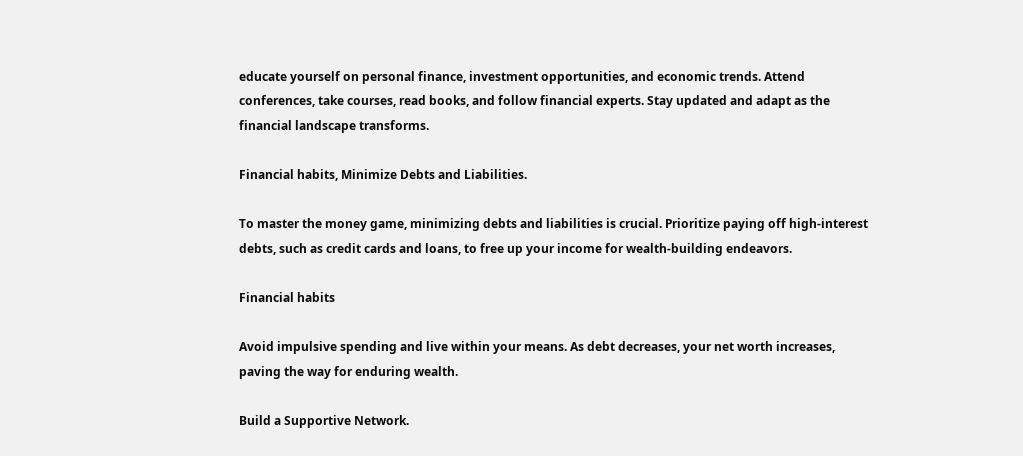educate yourself on personal finance, investment opportunities, and economic trends. Attend conferences, take courses, read books, and follow financial experts. Stay updated and adapt as the financial landscape transforms.

Financial habits, Minimize Debts and Liabilities.

To master the money game, minimizing debts and liabilities is crucial. Prioritize paying off high-interest debts, such as credit cards and loans, to free up your income for wealth-building endeavors.

Financial habits

Avoid impulsive spending and live within your means. As debt decreases, your net worth increases, paving the way for enduring wealth.

Build a Supportive Network.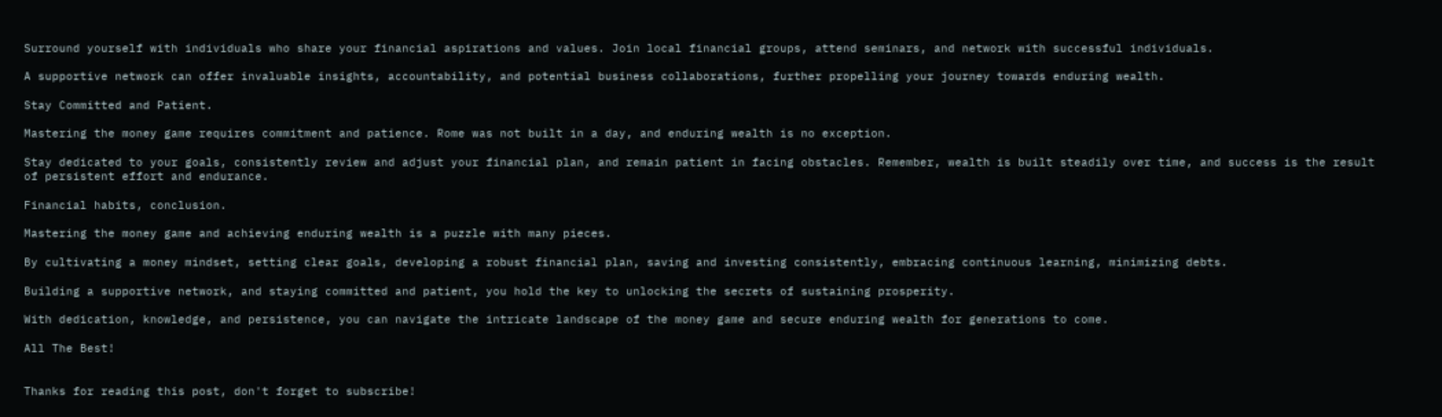Surround yourself with individuals who share your financial aspirations and values. Join local financial groups, attend seminars, and network with successful individuals.

A supportive network can offer invaluable insights, accountability, and potential business collaborations, further propelling your journey towards enduring wealth.

Stay Committed and Patient.

Mastering the money game requires commitment and patience. Rome was not built in a day, and enduring wealth is no exception.

Stay dedicated to your goals, consistently review and adjust your financial plan, and remain patient in facing obstacles. Remember, wealth is built steadily over time, and success is the result of persistent effort and endurance.

Financial habits, conclusion.

Mastering the money game and achieving enduring wealth is a puzzle with many pieces.

By cultivating a money mindset, setting clear goals, developing a robust financial plan, saving and investing consistently, embracing continuous learning, minimizing debts.

Building a supportive network, and staying committed and patient, you hold the key to unlocking the secrets of sustaining prosperity.

With dedication, knowledge, and persistence, you can navigate the intricate landscape of the money game and secure enduring wealth for generations to come.

All The Best!


Thanks for reading this post, don't forget to subscribe!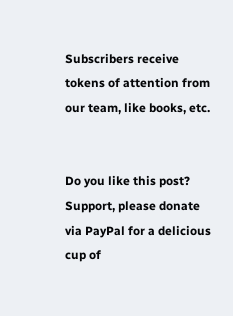Subscribers receive tokens of attention from our team, like books, etc.


Do you like this post? Support, please donate via PayPal for a delicious cup of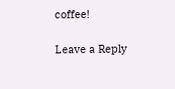coffee!

Leave a Reply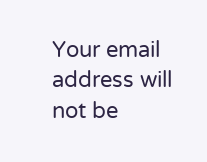Your email address will not be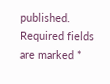published. Required fields are marked *